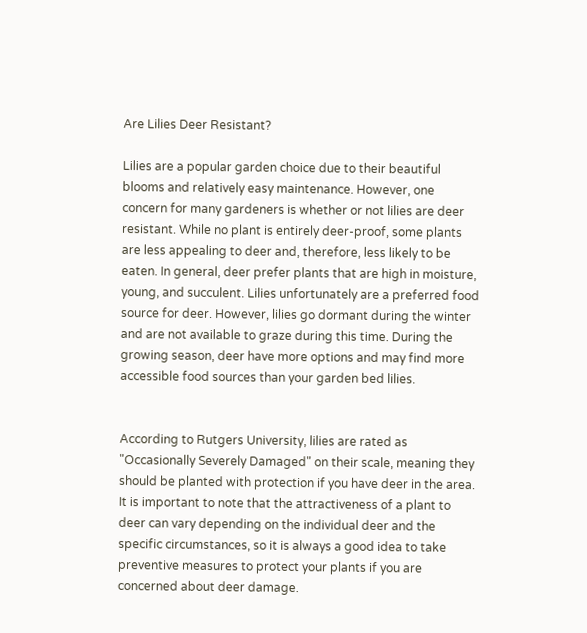Are Lilies Deer Resistant?

Lilies are a popular garden choice due to their beautiful blooms and relatively easy maintenance. However, one concern for many gardeners is whether or not lilies are deer resistant. While no plant is entirely deer-proof, some plants are less appealing to deer and, therefore, less likely to be eaten. In general, deer prefer plants that are high in moisture, young, and succulent. Lilies unfortunately are a preferred food source for deer. However, lilies go dormant during the winter and are not available to graze during this time. During the growing season, deer have more options and may find more accessible food sources than your garden bed lilies.


According to Rutgers University, lilies are rated as "Occasionally Severely Damaged" on their scale, meaning they should be planted with protection if you have deer in the area. It is important to note that the attractiveness of a plant to deer can vary depending on the individual deer and the specific circumstances, so it is always a good idea to take preventive measures to protect your plants if you are concerned about deer damage.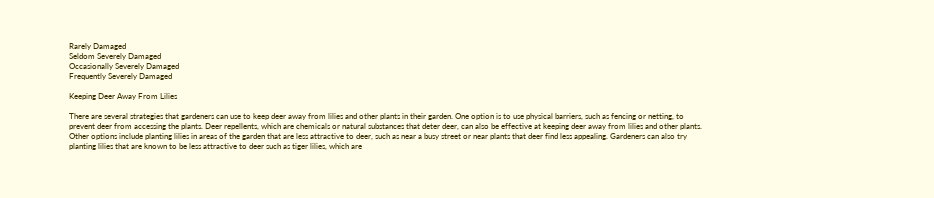Rarely Damaged
Seldom Severely Damaged
Occasionally Severely Damaged
Frequently Severely Damaged

Keeping Deer Away From Lilies

There are several strategies that gardeners can use to keep deer away from lilies and other plants in their garden. One option is to use physical barriers, such as fencing or netting, to prevent deer from accessing the plants. Deer repellents, which are chemicals or natural substances that deter deer, can also be effective at keeping deer away from lilies and other plants. Other options include planting lilies in areas of the garden that are less attractive to deer, such as near a busy street or near plants that deer find less appealing. Gardeners can also try planting lilies that are known to be less attractive to deer such as tiger lilies, which are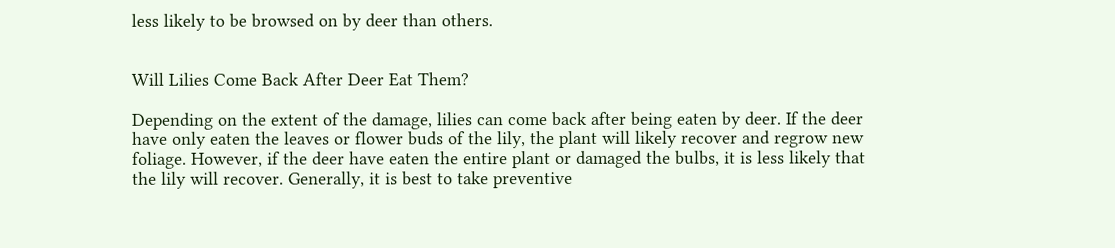less likely to be browsed on by deer than others.


Will Lilies Come Back After Deer Eat Them?

Depending on the extent of the damage, lilies can come back after being eaten by deer. If the deer have only eaten the leaves or flower buds of the lily, the plant will likely recover and regrow new foliage. However, if the deer have eaten the entire plant or damaged the bulbs, it is less likely that the lily will recover. Generally, it is best to take preventive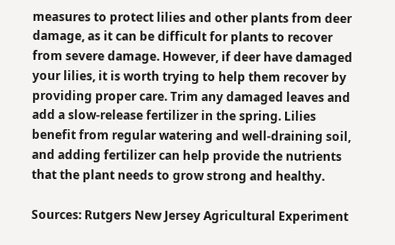measures to protect lilies and other plants from deer damage, as it can be difficult for plants to recover from severe damage. However, if deer have damaged your lilies, it is worth trying to help them recover by providing proper care. Trim any damaged leaves and add a slow-release fertilizer in the spring. Lilies benefit from regular watering and well-draining soil, and adding fertilizer can help provide the nutrients that the plant needs to grow strong and healthy.

Sources: Rutgers New Jersey Agricultural Experiment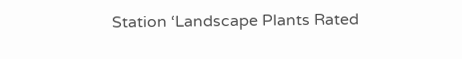Station ‘Landscape Plants Rated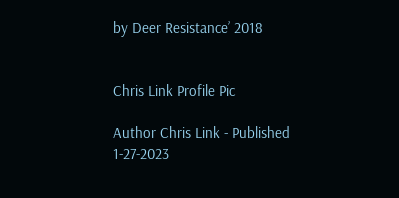by Deer Resistance’ 2018


Chris Link Profile Pic

Author Chris Link - Published 1-27-2023